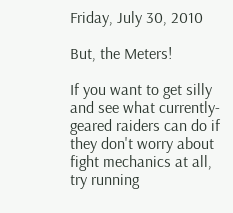Friday, July 30, 2010

But, the Meters!

If you want to get silly and see what currently-geared raiders can do if they don't worry about fight mechanics at all, try running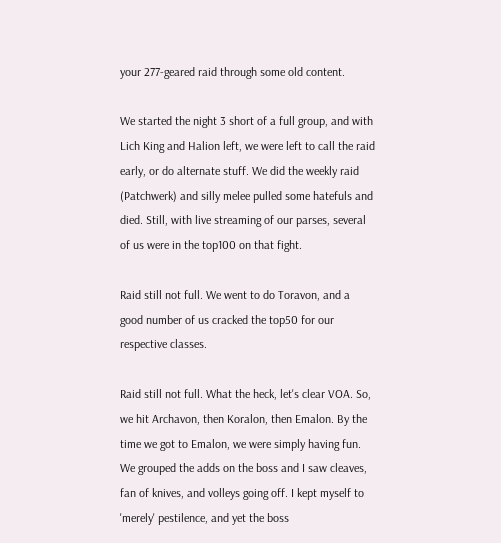your 277-geared raid through some old content.

We started the night 3 short of a full group, and with Lich King and Halion left, we were left to call the raid early, or do alternate stuff. We did the weekly raid (Patchwerk) and silly melee pulled some hatefuls and died. Still, with live streaming of our parses, several of us were in the top100 on that fight.

Raid still not full. We went to do Toravon, and a good number of us cracked the top50 for our respective classes.

Raid still not full. What the heck, let's clear VOA. So, we hit Archavon, then Koralon, then Emalon. By the time we got to Emalon, we were simply having fun. We grouped the adds on the boss and I saw cleaves, fan of knives, and volleys going off. I kept myself to 'merely' pestilence, and yet the boss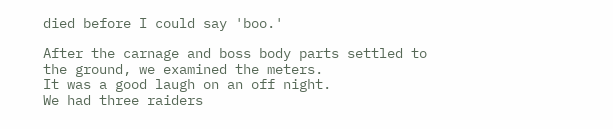died before I could say 'boo.'

After the carnage and boss body parts settled to the ground, we examined the meters.
It was a good laugh on an off night.
We had three raiders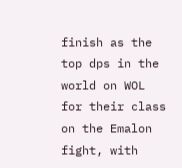finish as the top dps in the world on WOL for their class on the Emalon fight, with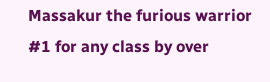Massakur the furious warrior #1 for any class by over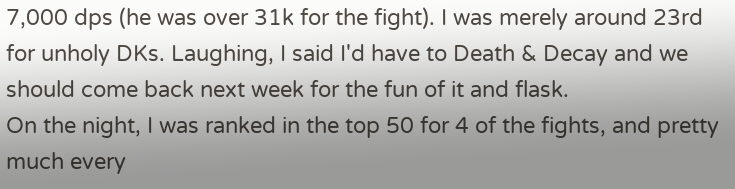7,000 dps (he was over 31k for the fight). I was merely around 23rd for unholy DKs. Laughing, I said I'd have to Death & Decay and we should come back next week for the fun of it and flask.
On the night, I was ranked in the top 50 for 4 of the fights, and pretty much every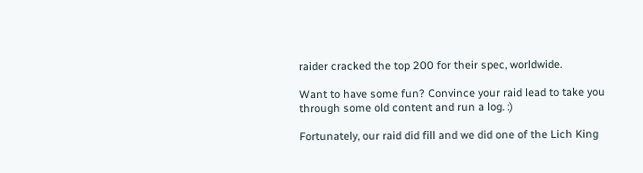raider cracked the top 200 for their spec, worldwide.

Want to have some fun? Convince your raid lead to take you through some old content and run a log. :)

Fortunately, our raid did fill and we did one of the Lich King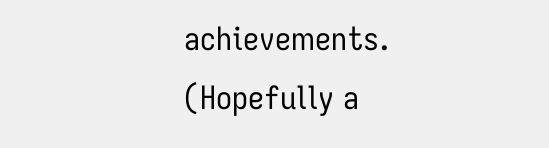achievements. (Hopefully a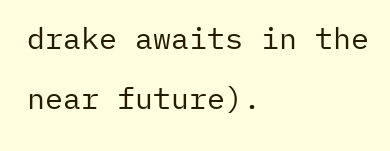drake awaits in the near future).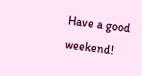Have a good weekend!